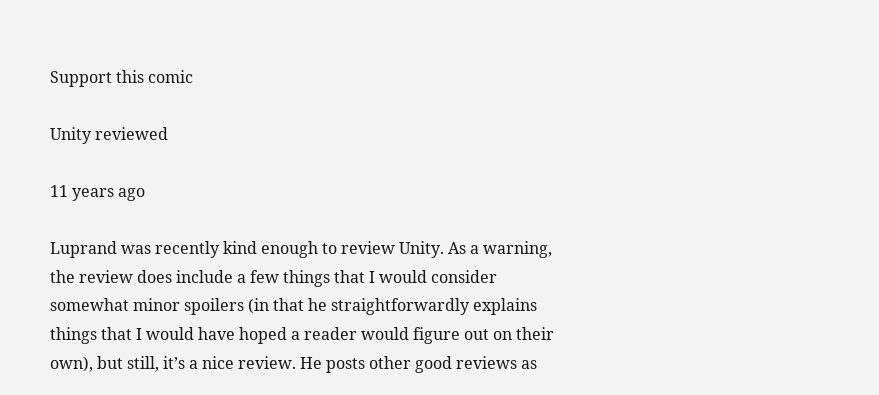Support this comic

Unity reviewed

11 years ago

Luprand was recently kind enough to review Unity. As a warning, the review does include a few things that I would consider somewhat minor spoilers (in that he straightforwardly explains things that I would have hoped a reader would figure out on their own), but still, it’s a nice review. He posts other good reviews as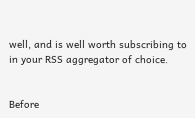well, and is well worth subscribing to in your RSS aggregator of choice.


Before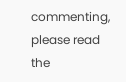commenting, please read the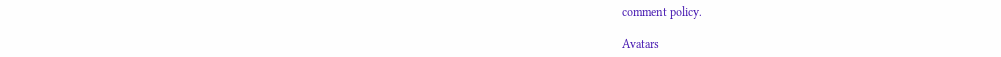comment policy.

Avatars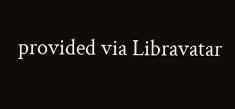provided via Libravatar